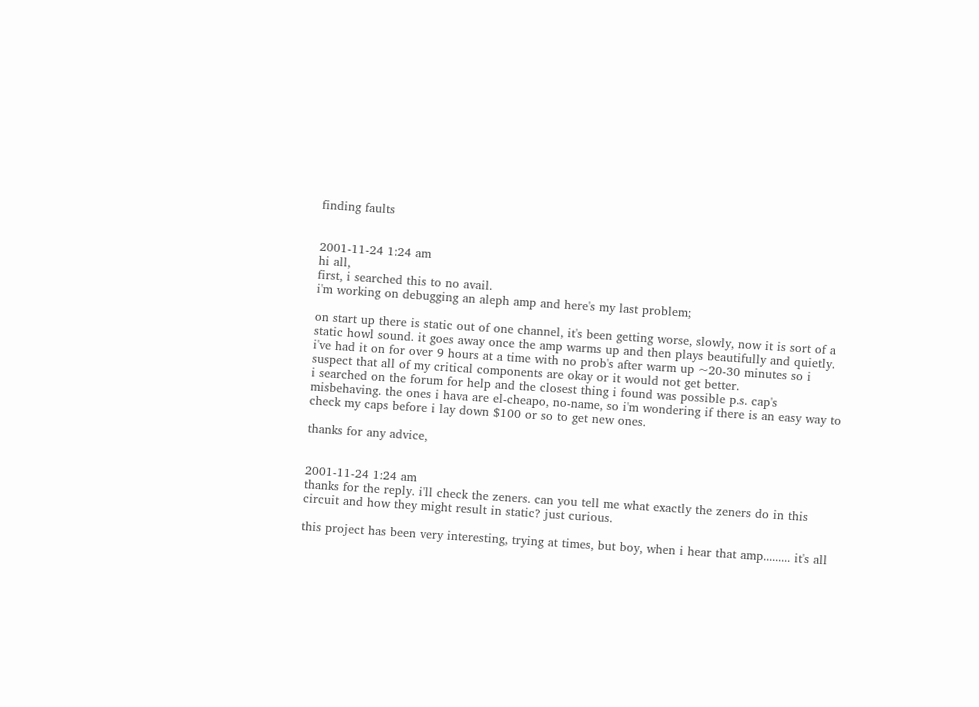finding faults


2001-11-24 1:24 am
hi all,
first, i searched this to no avail.
i'm working on debugging an aleph amp and here's my last problem;

on start up there is static out of one channel, it's been getting worse, slowly, now it is sort of a static howl sound. it goes away once the amp warms up and then plays beautifully and quietly. i've had it on for over 9 hours at a time with no prob's after warm up ~20-30 minutes so i suspect that all of my critical components are okay or it would not get better.
i searched on the forum for help and the closest thing i found was possible p.s. cap's misbehaving. the ones i hava are el-cheapo, no-name, so i'm wondering if there is an easy way to check my caps before i lay down $100 or so to get new ones.

thanks for any advice,


2001-11-24 1:24 am
thanks for the reply. i'll check the zeners. can you tell me what exactly the zeners do in this circuit and how they might result in static? just curious.

this project has been very interesting, trying at times, but boy, when i hear that amp......... it's all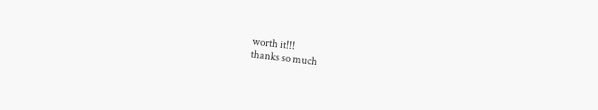worth it!!!
thanks so much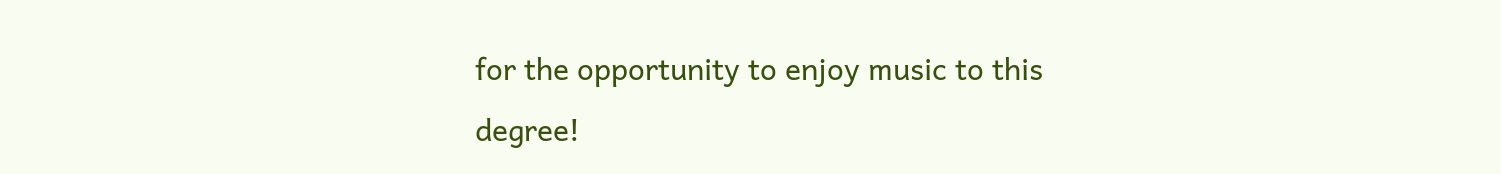for the opportunity to enjoy music to this degree!